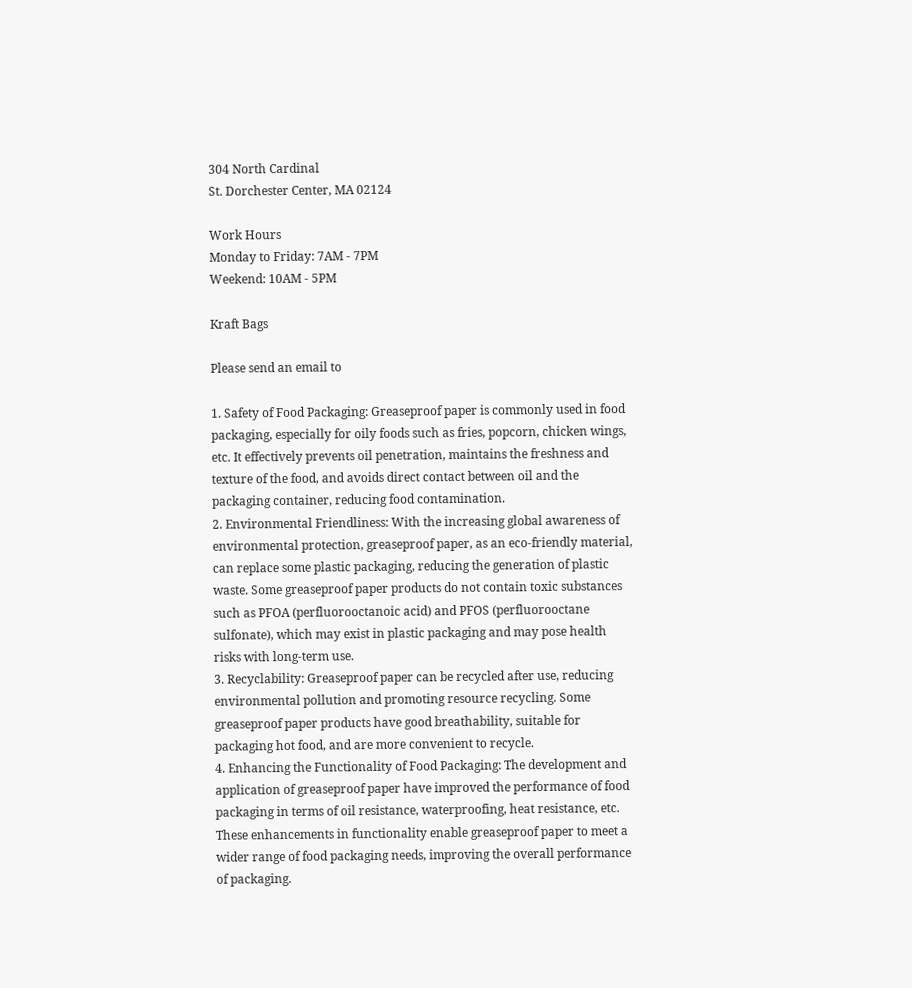304 North Cardinal
St. Dorchester Center, MA 02124

Work Hours
Monday to Friday: 7AM - 7PM
Weekend: 10AM - 5PM

Kraft Bags

Please send an email to

1. Safety of Food Packaging: Greaseproof paper is commonly used in food packaging, especially for oily foods such as fries, popcorn, chicken wings, etc. It effectively prevents oil penetration, maintains the freshness and texture of the food, and avoids direct contact between oil and the packaging container, reducing food contamination.
2. Environmental Friendliness: With the increasing global awareness of environmental protection, greaseproof paper, as an eco-friendly material, can replace some plastic packaging, reducing the generation of plastic waste. Some greaseproof paper products do not contain toxic substances such as PFOA (perfluorooctanoic acid) and PFOS (perfluorooctane sulfonate), which may exist in plastic packaging and may pose health risks with long-term use.
3. Recyclability: Greaseproof paper can be recycled after use, reducing environmental pollution and promoting resource recycling. Some greaseproof paper products have good breathability, suitable for packaging hot food, and are more convenient to recycle.
4. Enhancing the Functionality of Food Packaging: The development and application of greaseproof paper have improved the performance of food packaging in terms of oil resistance, waterproofing, heat resistance, etc. These enhancements in functionality enable greaseproof paper to meet a wider range of food packaging needs, improving the overall performance of packaging.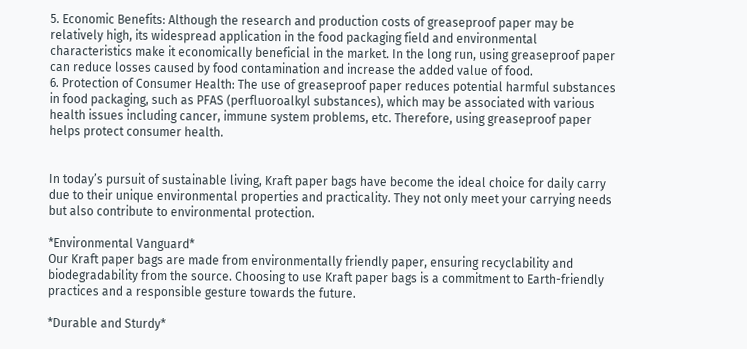5. Economic Benefits: Although the research and production costs of greaseproof paper may be relatively high, its widespread application in the food packaging field and environmental characteristics make it economically beneficial in the market. In the long run, using greaseproof paper can reduce losses caused by food contamination and increase the added value of food.
6. Protection of Consumer Health: The use of greaseproof paper reduces potential harmful substances in food packaging, such as PFAS (perfluoroalkyl substances), which may be associated with various health issues including cancer, immune system problems, etc. Therefore, using greaseproof paper helps protect consumer health.


In today’s pursuit of sustainable living, Kraft paper bags have become the ideal choice for daily carry due to their unique environmental properties and practicality. They not only meet your carrying needs but also contribute to environmental protection.

*Environmental Vanguard*
Our Kraft paper bags are made from environmentally friendly paper, ensuring recyclability and biodegradability from the source. Choosing to use Kraft paper bags is a commitment to Earth-friendly practices and a responsible gesture towards the future.

*Durable and Sturdy*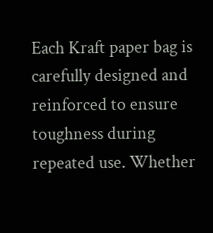Each Kraft paper bag is carefully designed and reinforced to ensure toughness during repeated use. Whether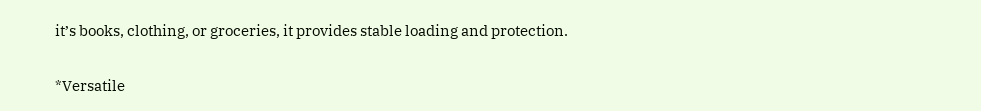it’s books, clothing, or groceries, it provides stable loading and protection.

*Versatile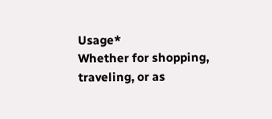Usage*
Whether for shopping, traveling, or as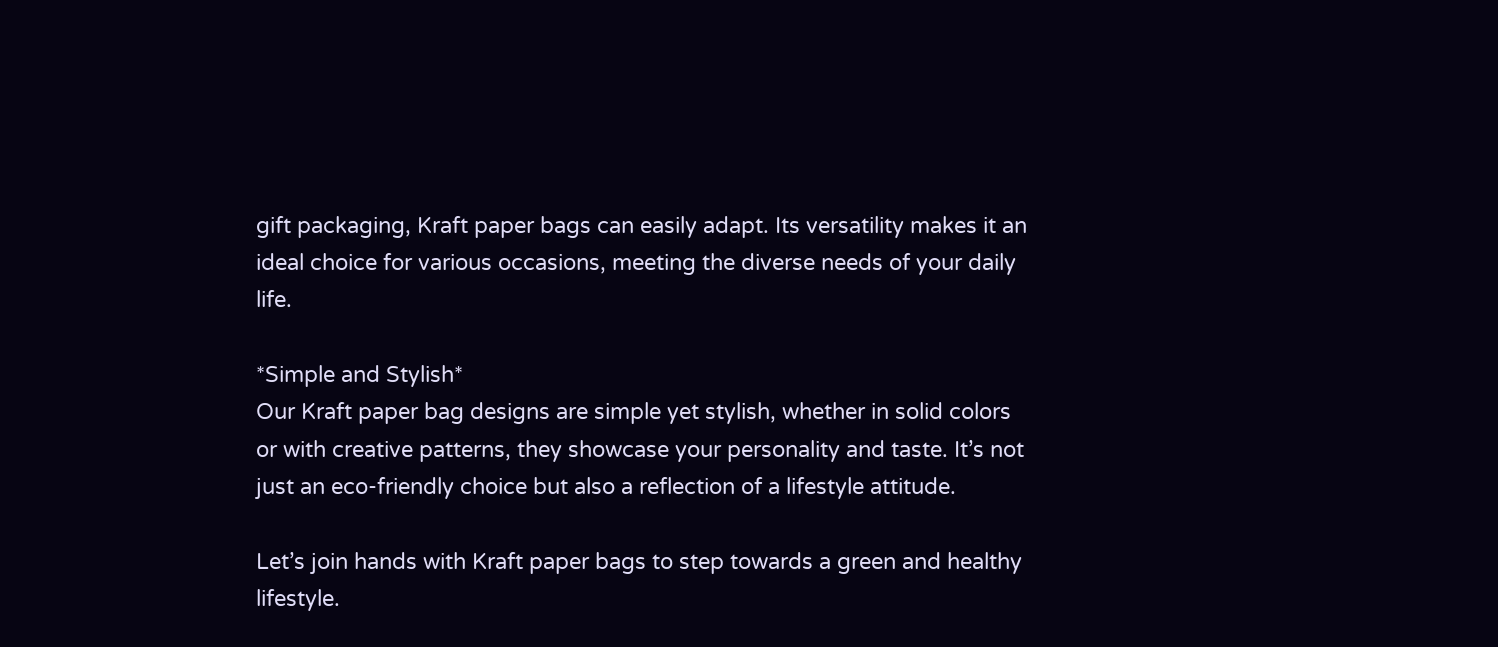gift packaging, Kraft paper bags can easily adapt. Its versatility makes it an ideal choice for various occasions, meeting the diverse needs of your daily life.

*Simple and Stylish*
Our Kraft paper bag designs are simple yet stylish, whether in solid colors or with creative patterns, they showcase your personality and taste. It’s not just an eco-friendly choice but also a reflection of a lifestyle attitude.

Let’s join hands with Kraft paper bags to step towards a green and healthy lifestyle.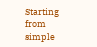Starting from simple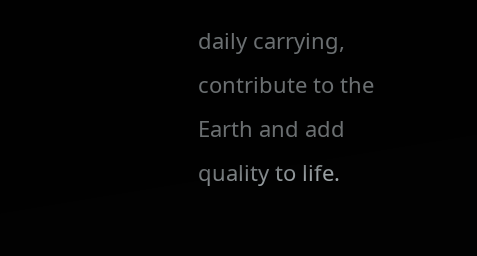daily carrying, contribute to the Earth and add quality to life.